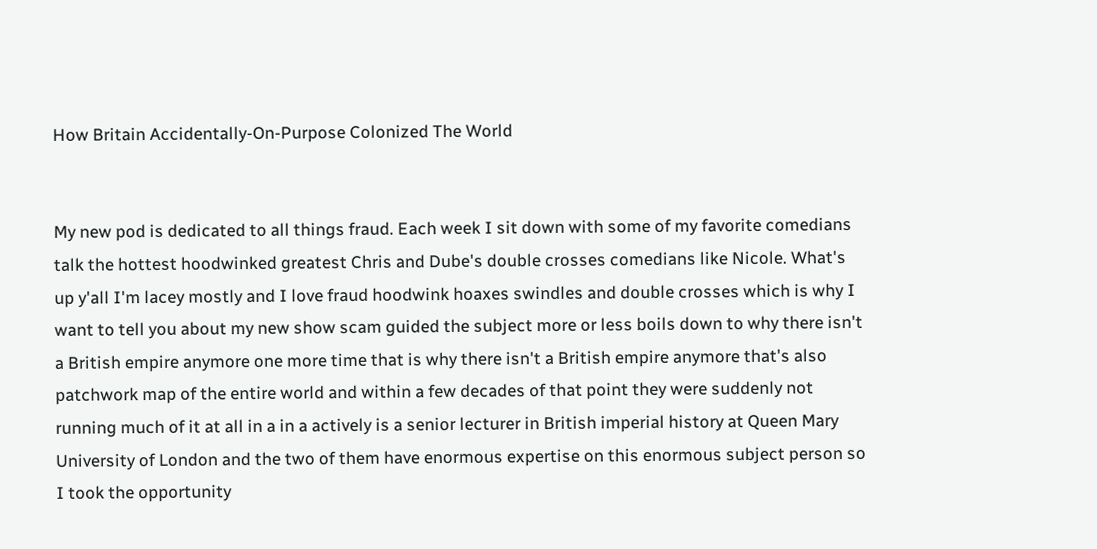How Britain Accidentally-On-Purpose Colonized The World


My new pod is dedicated to all things fraud. Each week I sit down with some of my favorite comedians talk the hottest hoodwinked greatest Chris and Dube's double crosses comedians like Nicole. What's up y'all I'm lacey mostly and I love fraud hoodwink hoaxes swindles and double crosses which is why I want to tell you about my new show scam guided the subject more or less boils down to why there isn't a British empire anymore one more time that is why there isn't a British empire anymore that's also patchwork map of the entire world and within a few decades of that point they were suddenly not running much of it at all in a in a actively is a senior lecturer in British imperial history at Queen Mary University of London and the two of them have enormous expertise on this enormous subject person so I took the opportunity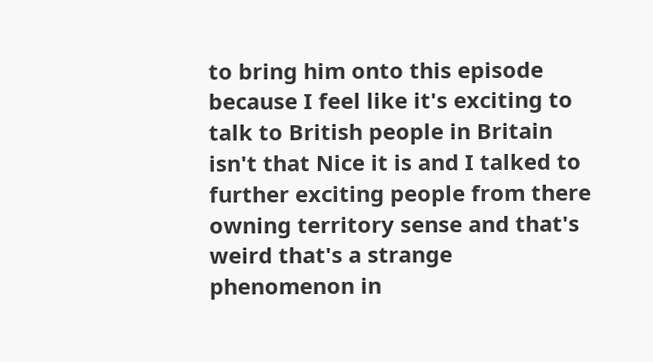to bring him onto this episode because I feel like it's exciting to talk to British people in Britain isn't that Nice it is and I talked to further exciting people from there owning territory sense and that's weird that's a strange phenomenon in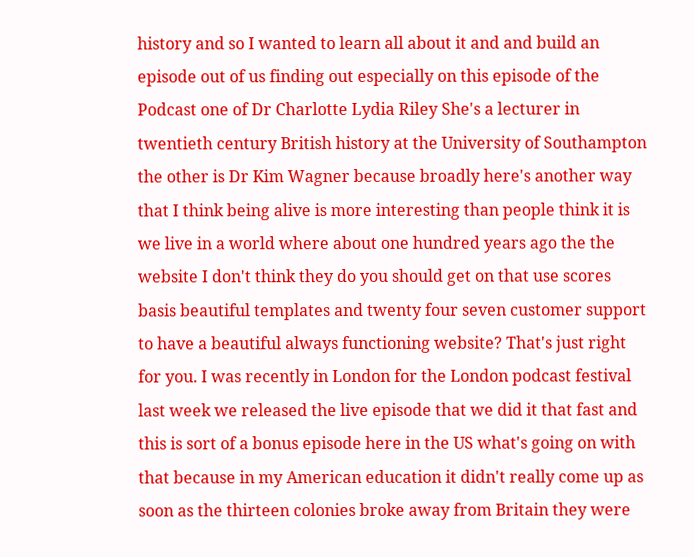history and so I wanted to learn all about it and and build an episode out of us finding out especially on this episode of the Podcast one of Dr Charlotte Lydia Riley She's a lecturer in twentieth century British history at the University of Southampton the other is Dr Kim Wagner because broadly here's another way that I think being alive is more interesting than people think it is we live in a world where about one hundred years ago the the website I don't think they do you should get on that use scores basis beautiful templates and twenty four seven customer support to have a beautiful always functioning website? That's just right for you. I was recently in London for the London podcast festival last week we released the live episode that we did it that fast and this is sort of a bonus episode here in the US what's going on with that because in my American education it didn't really come up as soon as the thirteen colonies broke away from Britain they were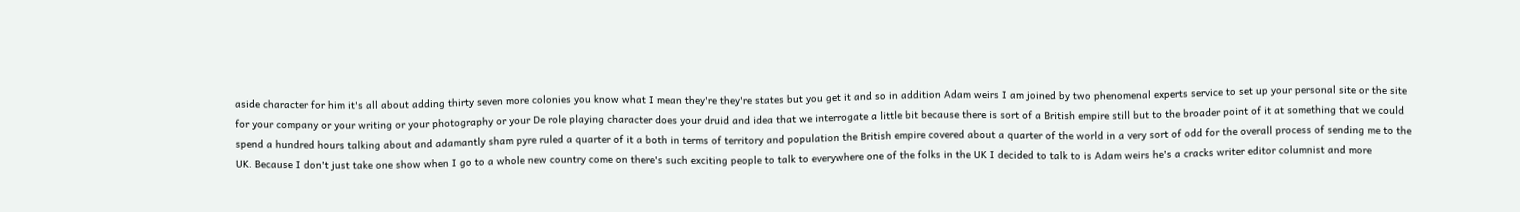aside character for him it's all about adding thirty seven more colonies you know what I mean they're they're states but you get it and so in addition Adam weirs I am joined by two phenomenal experts service to set up your personal site or the site for your company or your writing or your photography or your De role playing character does your druid and idea that we interrogate a little bit because there is sort of a British empire still but to the broader point of it at something that we could spend a hundred hours talking about and adamantly sham pyre ruled a quarter of it a both in terms of territory and population the British empire covered about a quarter of the world in a very sort of odd for the overall process of sending me to the UK. Because I don't just take one show when I go to a whole new country come on there's such exciting people to talk to everywhere one of the folks in the UK I decided to talk to is Adam weirs he's a cracks writer editor columnist and more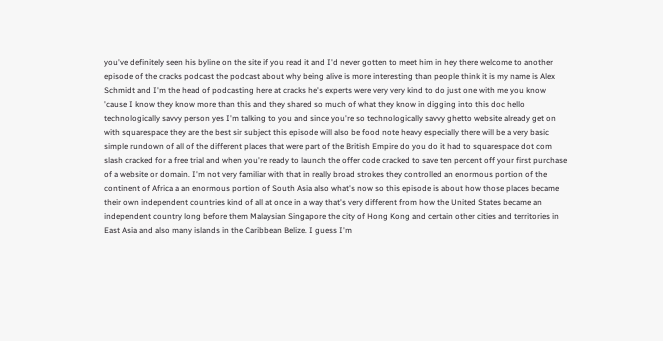you've definitely seen his byline on the site if you read it and I'd never gotten to meet him in hey there welcome to another episode of the cracks podcast the podcast about why being alive is more interesting than people think it is my name is Alex Schmidt and I'm the head of podcasting here at cracks he's experts were very very kind to do just one with me you know 'cause I know they know more than this and they shared so much of what they know in digging into this doc hello technologically savvy person yes I'm talking to you and since you're so technologically savvy ghetto website already get on with squarespace they are the best sir subject this episode will also be food note heavy especially there will be a very basic simple rundown of all of the different places that were part of the British Empire do you do it had to squarespace dot com slash cracked for a free trial and when you're ready to launch the offer code cracked to save ten percent off your first purchase of a website or domain. I'm not very familiar with that in really broad strokes they controlled an enormous portion of the continent of Africa a an enormous portion of South Asia also what's now so this episode is about how those places became their own independent countries kind of all at once in a way that's very different from how the United States became an independent country long before them Malaysian Singapore the city of Hong Kong and certain other cities and territories in East Asia and also many islands in the Caribbean Belize. I guess I'm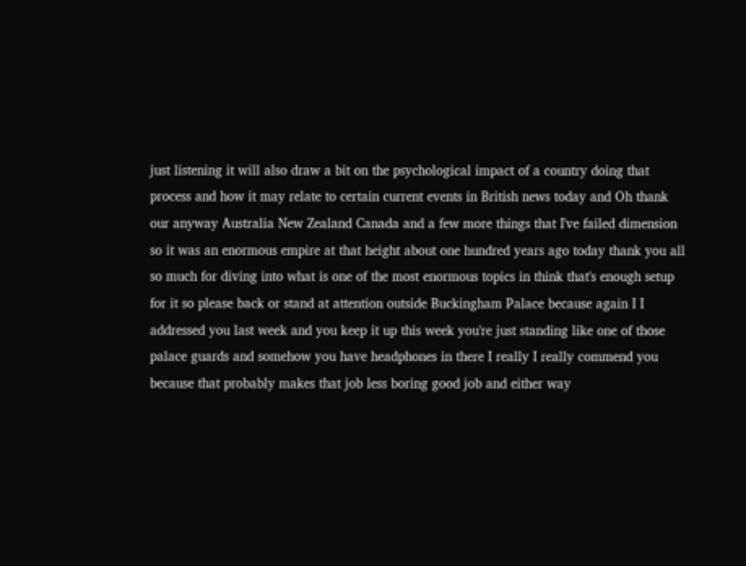just listening it will also draw a bit on the psychological impact of a country doing that process and how it may relate to certain current events in British news today and Oh thank our anyway Australia New Zealand Canada and a few more things that I've failed dimension so it was an enormous empire at that height about one hundred years ago today thank you all so much for diving into what is one of the most enormous topics in think that's enough setup for it so please back or stand at attention outside Buckingham Palace because again I I addressed you last week and you keep it up this week you're just standing like one of those palace guards and somehow you have headphones in there I really I really commend you because that probably makes that job less boring good job and either way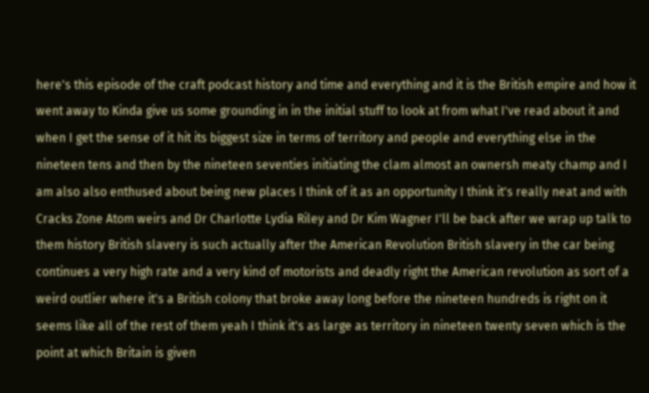here's this episode of the craft podcast history and time and everything and it is the British empire and how it went away to Kinda give us some grounding in in the initial stuff to look at from what I've read about it and when I get the sense of it hit its biggest size in terms of territory and people and everything else in the nineteen tens and then by the nineteen seventies initiating the clam almost an ownersh meaty champ and I am also also enthused about being new places I think of it as an opportunity I think it's really neat and with Cracks Zone Atom weirs and Dr Charlotte Lydia Riley and Dr Kim Wagner I'll be back after we wrap up talk to them history British slavery is such actually after the American Revolution British slavery in the car being continues a very high rate and a very kind of motorists and deadly right the American revolution as sort of a weird outlier where it's a British colony that broke away long before the nineteen hundreds is right on it seems like all of the rest of them yeah I think it's as large as territory in nineteen twenty seven which is the point at which Britain is given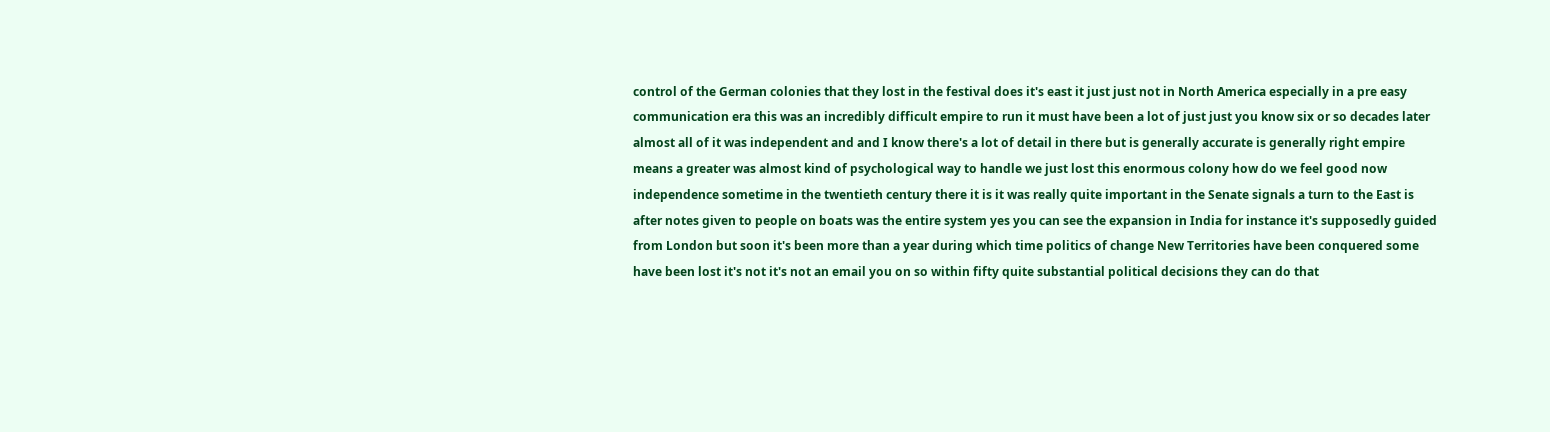control of the German colonies that they lost in the festival does it's east it just just not in North America especially in a pre easy communication era this was an incredibly difficult empire to run it must have been a lot of just just you know six or so decades later almost all of it was independent and and I know there's a lot of detail in there but is generally accurate is generally right empire means a greater was almost kind of psychological way to handle we just lost this enormous colony how do we feel good now independence sometime in the twentieth century there it is it was really quite important in the Senate signals a turn to the East is after notes given to people on boats was the entire system yes you can see the expansion in India for instance it's supposedly guided from London but soon it's been more than a year during which time politics of change New Territories have been conquered some have been lost it's not it's not an email you on so within fifty quite substantial political decisions they can do that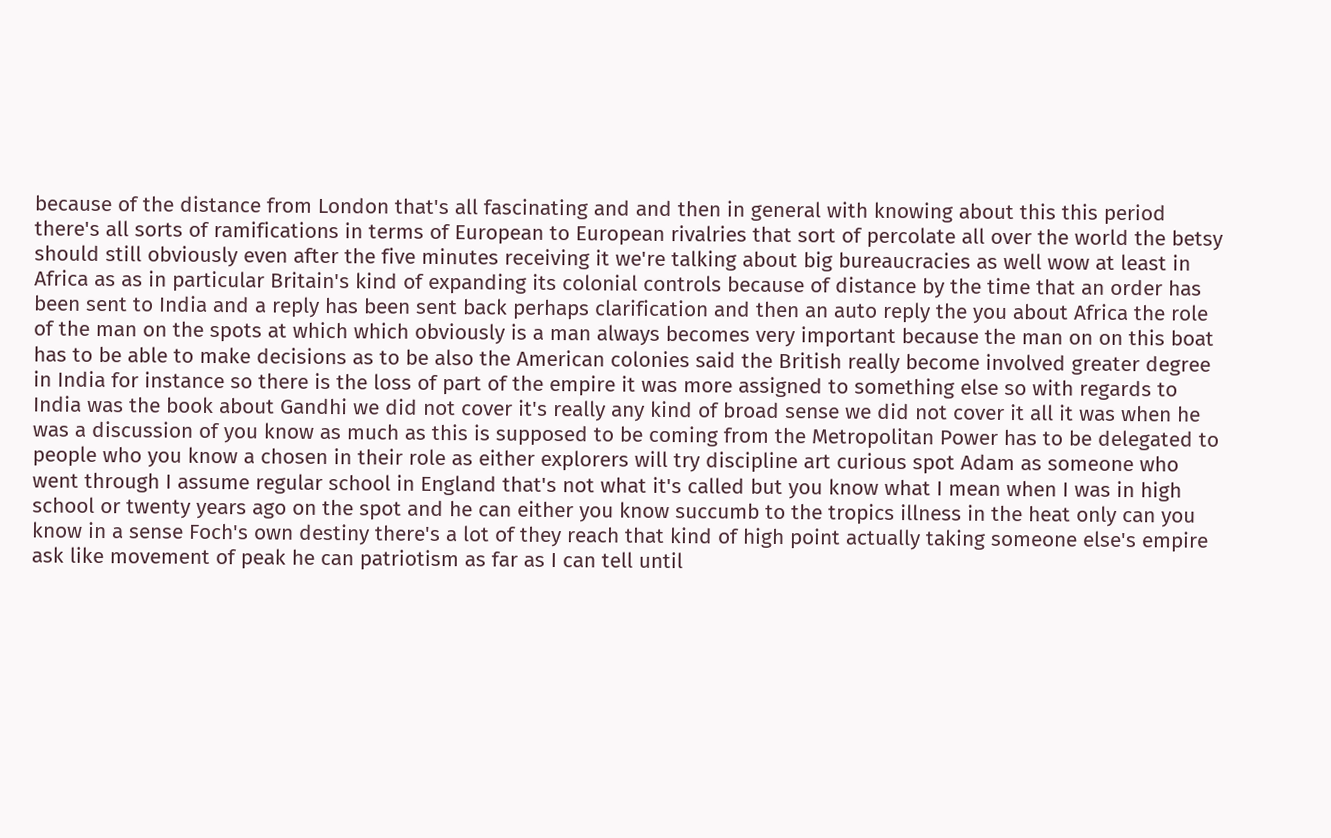because of the distance from London that's all fascinating and and then in general with knowing about this this period there's all sorts of ramifications in terms of European to European rivalries that sort of percolate all over the world the betsy should still obviously even after the five minutes receiving it we're talking about big bureaucracies as well wow at least in Africa as as in particular Britain's kind of expanding its colonial controls because of distance by the time that an order has been sent to India and a reply has been sent back perhaps clarification and then an auto reply the you about Africa the role of the man on the spots at which which obviously is a man always becomes very important because the man on on this boat has to be able to make decisions as to be also the American colonies said the British really become involved greater degree in India for instance so there is the loss of part of the empire it was more assigned to something else so with regards to India was the book about Gandhi we did not cover it's really any kind of broad sense we did not cover it all it was when he was a discussion of you know as much as this is supposed to be coming from the Metropolitan Power has to be delegated to people who you know a chosen in their role as either explorers will try discipline art curious spot Adam as someone who went through I assume regular school in England that's not what it's called but you know what I mean when I was in high school or twenty years ago on the spot and he can either you know succumb to the tropics illness in the heat only can you know in a sense Foch's own destiny there's a lot of they reach that kind of high point actually taking someone else's empire ask like movement of peak he can patriotism as far as I can tell until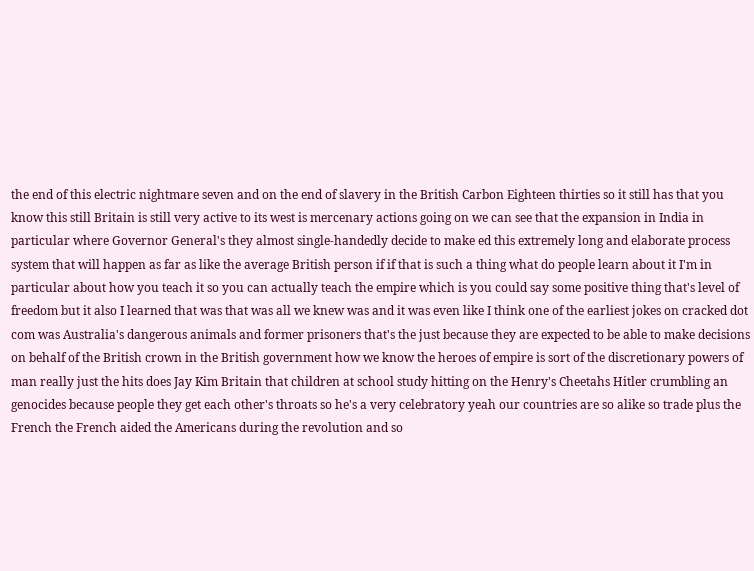the end of this electric nightmare seven and on the end of slavery in the British Carbon Eighteen thirties so it still has that you know this still Britain is still very active to its west is mercenary actions going on we can see that the expansion in India in particular where Governor General's they almost single-handedly decide to make ed this extremely long and elaborate process system that will happen as far as like the average British person if if that is such a thing what do people learn about it I'm in particular about how you teach it so you can actually teach the empire which is you could say some positive thing that's level of freedom but it also I learned that was that was all we knew was and it was even like I think one of the earliest jokes on cracked dot com was Australia's dangerous animals and former prisoners that's the just because they are expected to be able to make decisions on behalf of the British crown in the British government how we know the heroes of empire is sort of the discretionary powers of man really just the hits does Jay Kim Britain that children at school study hitting on the Henry's Cheetahs Hitler crumbling an genocides because people they get each other's throats so he's a very celebratory yeah our countries are so alike so trade plus the French the French aided the Americans during the revolution and so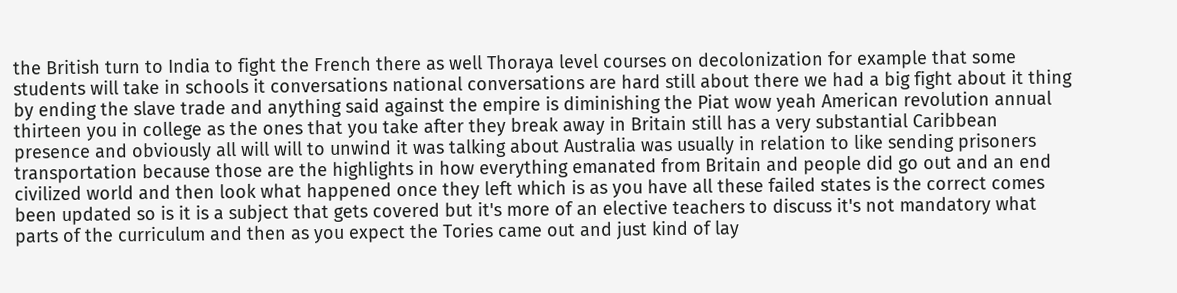the British turn to India to fight the French there as well Thoraya level courses on decolonization for example that some students will take in schools it conversations national conversations are hard still about there we had a big fight about it thing by ending the slave trade and anything said against the empire is diminishing the Piat wow yeah American revolution annual thirteen you in college as the ones that you take after they break away in Britain still has a very substantial Caribbean presence and obviously all will will to unwind it was talking about Australia was usually in relation to like sending prisoners transportation because those are the highlights in how everything emanated from Britain and people did go out and an end civilized world and then look what happened once they left which is as you have all these failed states is the correct comes been updated so is it is a subject that gets covered but it's more of an elective teachers to discuss it's not mandatory what parts of the curriculum and then as you expect the Tories came out and just kind of lay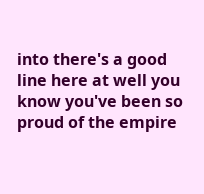into there's a good line here at well you know you've been so proud of the empire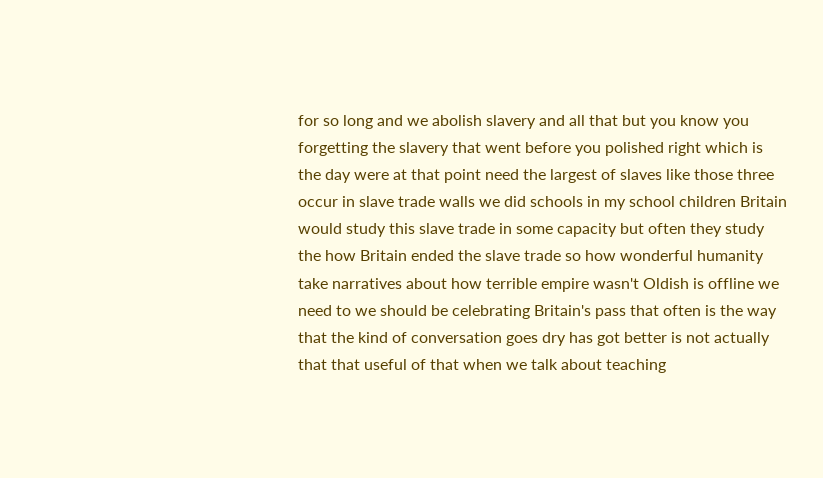for so long and we abolish slavery and all that but you know you forgetting the slavery that went before you polished right which is the day were at that point need the largest of slaves like those three occur in slave trade walls we did schools in my school children Britain would study this slave trade in some capacity but often they study the how Britain ended the slave trade so how wonderful humanity take narratives about how terrible empire wasn't Oldish is offline we need to we should be celebrating Britain's pass that often is the way that the kind of conversation goes dry has got better is not actually that that useful of that when we talk about teaching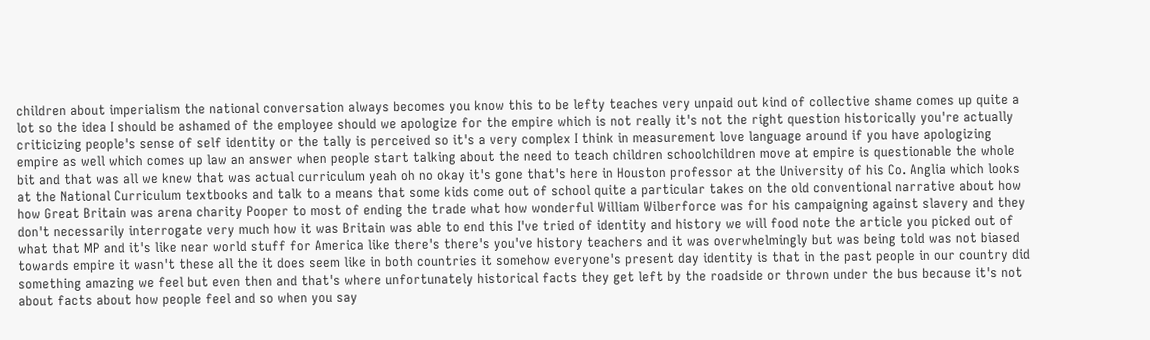children about imperialism the national conversation always becomes you know this to be lefty teaches very unpaid out kind of collective shame comes up quite a lot so the idea I should be ashamed of the employee should we apologize for the empire which is not really it's not the right question historically you're actually criticizing people's sense of self identity or the tally is perceived so it's a very complex I think in measurement love language around if you have apologizing empire as well which comes up law an answer when people start talking about the need to teach children schoolchildren move at empire is questionable the whole bit and that was all we knew that was actual curriculum yeah oh no okay it's gone that's here in Houston professor at the University of his Co. Anglia which looks at the National Curriculum textbooks and talk to a means that some kids come out of school quite a particular takes on the old conventional narrative about how how Great Britain was arena charity Pooper to most of ending the trade what how wonderful William Wilberforce was for his campaigning against slavery and they don't necessarily interrogate very much how it was Britain was able to end this I've tried of identity and history we will food note the article you picked out of what that MP and it's like near world stuff for America like there's there's you've history teachers and it was overwhelmingly but was being told was not biased towards empire it wasn't these all the it does seem like in both countries it somehow everyone's present day identity is that in the past people in our country did something amazing we feel but even then and that's where unfortunately historical facts they get left by the roadside or thrown under the bus because it's not about facts about how people feel and so when you say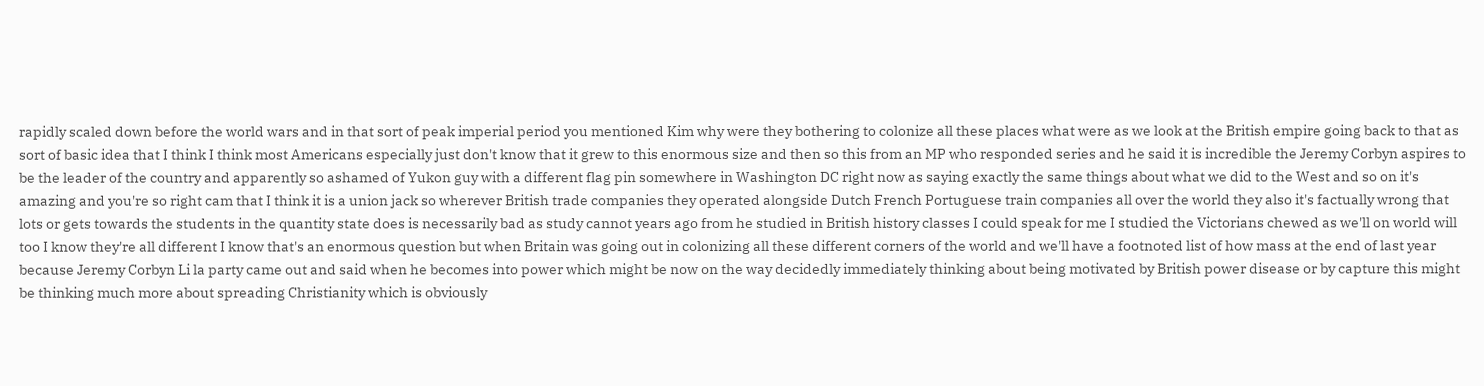rapidly scaled down before the world wars and in that sort of peak imperial period you mentioned Kim why were they bothering to colonize all these places what were as we look at the British empire going back to that as sort of basic idea that I think I think most Americans especially just don't know that it grew to this enormous size and then so this from an MP who responded series and he said it is incredible the Jeremy Corbyn aspires to be the leader of the country and apparently so ashamed of Yukon guy with a different flag pin somewhere in Washington DC right now as saying exactly the same things about what we did to the West and so on it's amazing and you're so right cam that I think it is a union jack so wherever British trade companies they operated alongside Dutch French Portuguese train companies all over the world they also it's factually wrong that lots or gets towards the students in the quantity state does is necessarily bad as study cannot years ago from he studied in British history classes I could speak for me I studied the Victorians chewed as we'll on world will too I know they're all different I know that's an enormous question but when Britain was going out in colonizing all these different corners of the world and we'll have a footnoted list of how mass at the end of last year because Jeremy Corbyn Li la party came out and said when he becomes into power which might be now on the way decidedly immediately thinking about being motivated by British power disease or by capture this might be thinking much more about spreading Christianity which is obviously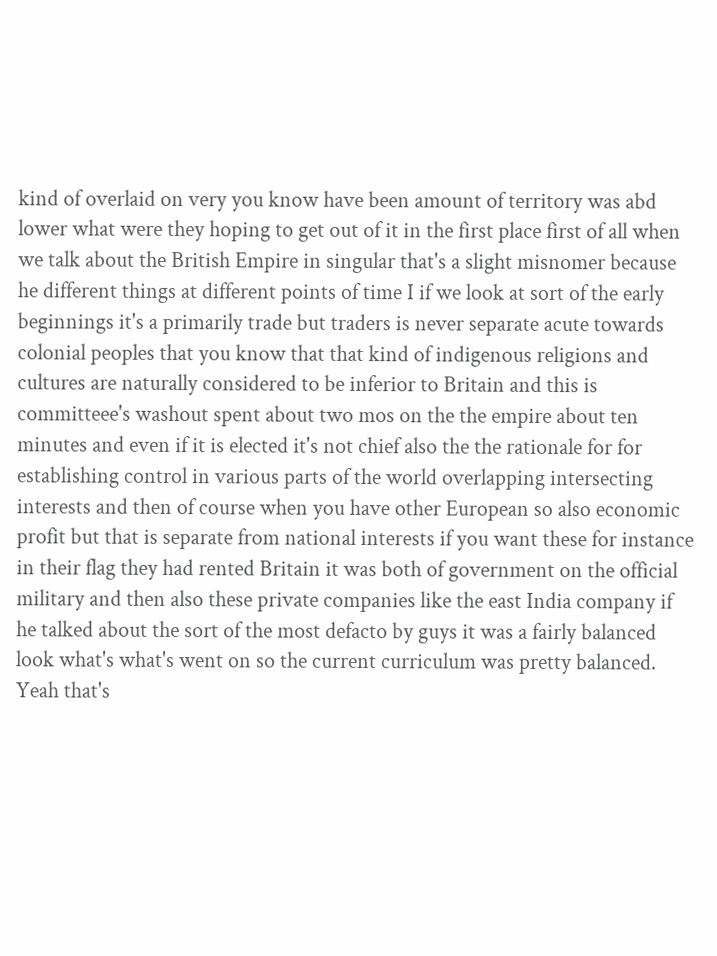kind of overlaid on very you know have been amount of territory was abd lower what were they hoping to get out of it in the first place first of all when we talk about the British Empire in singular that's a slight misnomer because he different things at different points of time I if we look at sort of the early beginnings it's a primarily trade but traders is never separate acute towards colonial peoples that you know that that kind of indigenous religions and cultures are naturally considered to be inferior to Britain and this is committeee's washout spent about two mos on the the empire about ten minutes and even if it is elected it's not chief also the the rationale for for establishing control in various parts of the world overlapping intersecting interests and then of course when you have other European so also economic profit but that is separate from national interests if you want these for instance in their flag they had rented Britain it was both of government on the official military and then also these private companies like the east India company if he talked about the sort of the most defacto by guys it was a fairly balanced look what's what's went on so the current curriculum was pretty balanced. Yeah that's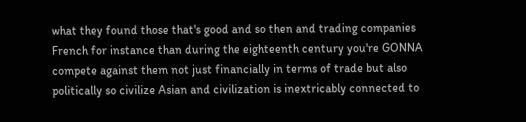what they found those that's good and so then and trading companies French for instance than during the eighteenth century you're GONNA compete against them not just financially in terms of trade but also politically so civilize Asian and civilization is inextricably connected to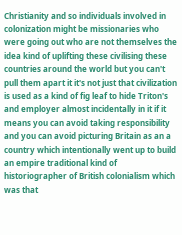Christianity and so individuals involved in colonization might be missionaries who were going out who are not themselves the idea kind of uplifting these civilising these countries around the world but you can't pull them apart it it's not just that civilization is used as a kind of fig leaf to hide Triton's and employer almost incidentally in it if it means you can avoid taking responsibility and you can avoid picturing Britain as an a country which intentionally went up to build an empire traditional kind of historiographer of British colonialism which was that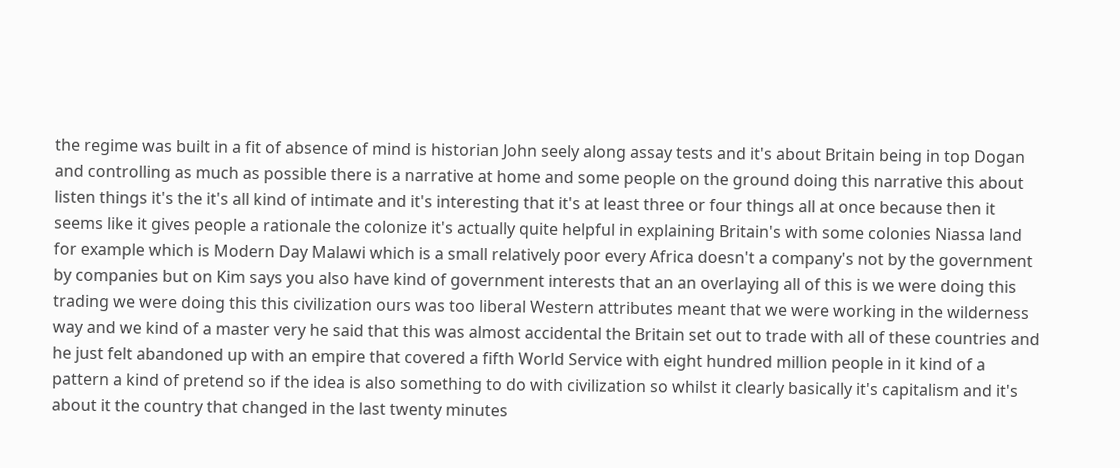the regime was built in a fit of absence of mind is historian John seely along assay tests and it's about Britain being in top Dogan and controlling as much as possible there is a narrative at home and some people on the ground doing this narrative this about listen things it's the it's all kind of intimate and it's interesting that it's at least three or four things all at once because then it seems like it gives people a rationale the colonize it's actually quite helpful in explaining Britain's with some colonies Niassa land for example which is Modern Day Malawi which is a small relatively poor every Africa doesn't a company's not by the government by companies but on Kim says you also have kind of government interests that an an overlaying all of this is we were doing this trading we were doing this this civilization ours was too liberal Western attributes meant that we were working in the wilderness way and we kind of a master very he said that this was almost accidental the Britain set out to trade with all of these countries and he just felt abandoned up with an empire that covered a fifth World Service with eight hundred million people in it kind of a pattern a kind of pretend so if the idea is also something to do with civilization so whilst it clearly basically it's capitalism and it's about it the country that changed in the last twenty minutes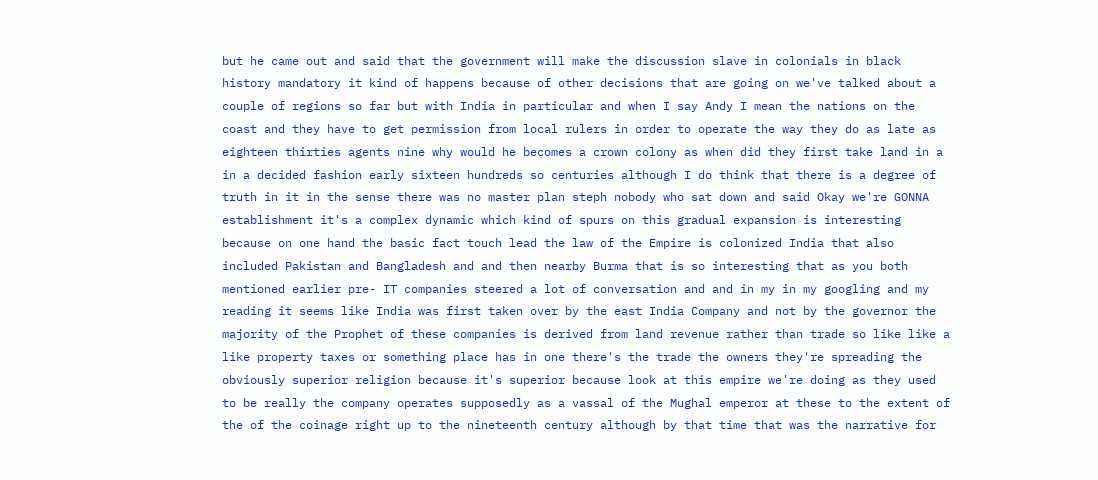but he came out and said that the government will make the discussion slave in colonials in black history mandatory it kind of happens because of other decisions that are going on we've talked about a couple of regions so far but with India in particular and when I say Andy I mean the nations on the coast and they have to get permission from local rulers in order to operate the way they do as late as eighteen thirties agents nine why would he becomes a crown colony as when did they first take land in a in a decided fashion early sixteen hundreds so centuries although I do think that there is a degree of truth in it in the sense there was no master plan steph nobody who sat down and said Okay we're GONNA establishment it's a complex dynamic which kind of spurs on this gradual expansion is interesting because on one hand the basic fact touch lead the law of the Empire is colonized India that also included Pakistan and Bangladesh and and then nearby Burma that is so interesting that as you both mentioned earlier pre- IT companies steered a lot of conversation and and in my in my googling and my reading it seems like India was first taken over by the east India Company and not by the governor the majority of the Prophet of these companies is derived from land revenue rather than trade so like like a like property taxes or something place has in one there's the trade the owners they're spreading the obviously superior religion because it's superior because look at this empire we're doing as they used to be really the company operates supposedly as a vassal of the Mughal emperor at these to the extent of the of the coinage right up to the nineteenth century although by that time that was the narrative for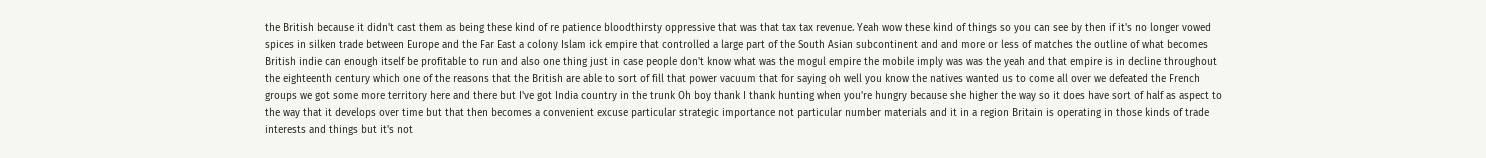the British because it didn't cast them as being these kind of re patience bloodthirsty oppressive that was that tax tax revenue. Yeah wow these kind of things so you can see by then if it's no longer vowed spices in silken trade between Europe and the Far East a colony Islam ick empire that controlled a large part of the South Asian subcontinent and and more or less of matches the outline of what becomes British indie can enough itself be profitable to run and also one thing just in case people don't know what was the mogul empire the mobile imply was was the yeah and that empire is in decline throughout the eighteenth century which one of the reasons that the British are able to sort of fill that power vacuum that for saying oh well you know the natives wanted us to come all over we defeated the French groups we got some more territory here and there but I've got India country in the trunk Oh boy thank I thank hunting when you're hungry because she higher the way so it does have sort of half as aspect to the way that it develops over time but that then becomes a convenient excuse particular strategic importance not particular number materials and it in a region Britain is operating in those kinds of trade interests and things but it's not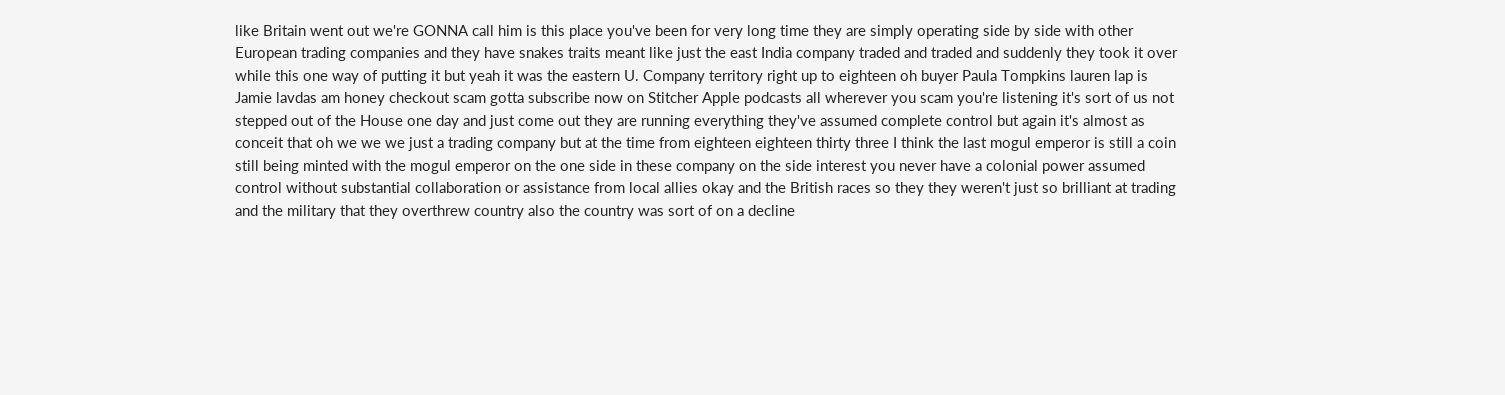like Britain went out we're GONNA call him is this place you've been for very long time they are simply operating side by side with other European trading companies and they have snakes traits meant like just the east India company traded and traded and suddenly they took it over while this one way of putting it but yeah it was the eastern U. Company territory right up to eighteen oh buyer Paula Tompkins lauren lap is Jamie lavdas am honey checkout scam gotta subscribe now on Stitcher Apple podcasts all wherever you scam you're listening it's sort of us not stepped out of the House one day and just come out they are running everything they've assumed complete control but again it's almost as conceit that oh we we we just a trading company but at the time from eighteen eighteen thirty three I think the last mogul emperor is still a coin still being minted with the mogul emperor on the one side in these company on the side interest you never have a colonial power assumed control without substantial collaboration or assistance from local allies okay and the British races so they they weren't just so brilliant at trading and the military that they overthrew country also the country was sort of on a decline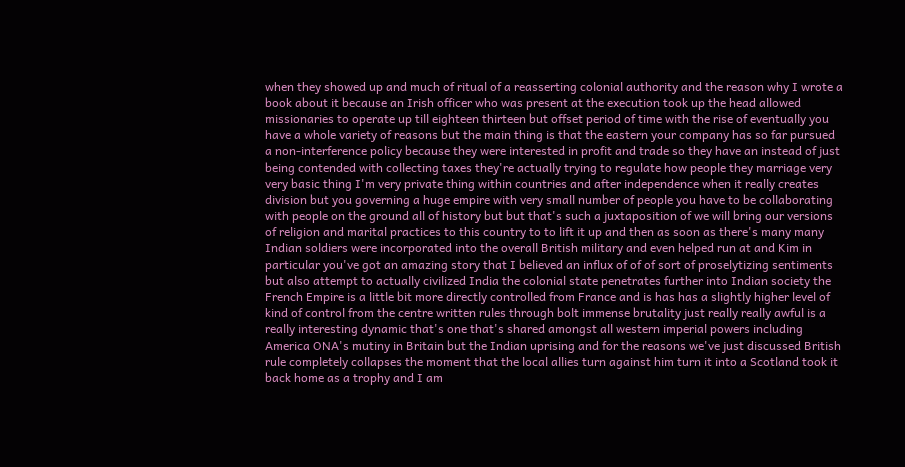when they showed up and much of ritual of a reasserting colonial authority and the reason why I wrote a book about it because an Irish officer who was present at the execution took up the head allowed missionaries to operate up till eighteen thirteen but offset period of time with the rise of eventually you have a whole variety of reasons but the main thing is that the eastern your company has so far pursued a non-interference policy because they were interested in profit and trade so they have an instead of just being contended with collecting taxes they're actually trying to regulate how people they marriage very very basic thing I'm very private thing within countries and after independence when it really creates division but you governing a huge empire with very small number of people you have to be collaborating with people on the ground all of history but but that's such a juxtaposition of we will bring our versions of religion and marital practices to this country to to lift it up and then as soon as there's many many Indian soldiers were incorporated into the overall British military and even helped run at and Kim in particular you've got an amazing story that I believed an influx of of of sort of proselytizing sentiments but also attempt to actually civilized India the colonial state penetrates further into Indian society the French Empire is a little bit more directly controlled from France and is has has a slightly higher level of kind of control from the centre written rules through bolt immense brutality just really really awful is a really interesting dynamic that's one that's shared amongst all western imperial powers including America ONA's mutiny in Britain but the Indian uprising and for the reasons we've just discussed British rule completely collapses the moment that the local allies turn against him turn it into a Scotland took it back home as a trophy and I am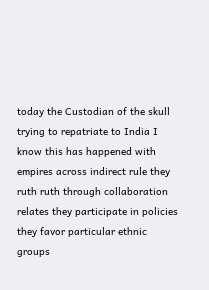today the Custodian of the skull trying to repatriate to India I know this has happened with empires across indirect rule they ruth ruth through collaboration relates they participate in policies they favor particular ethnic groups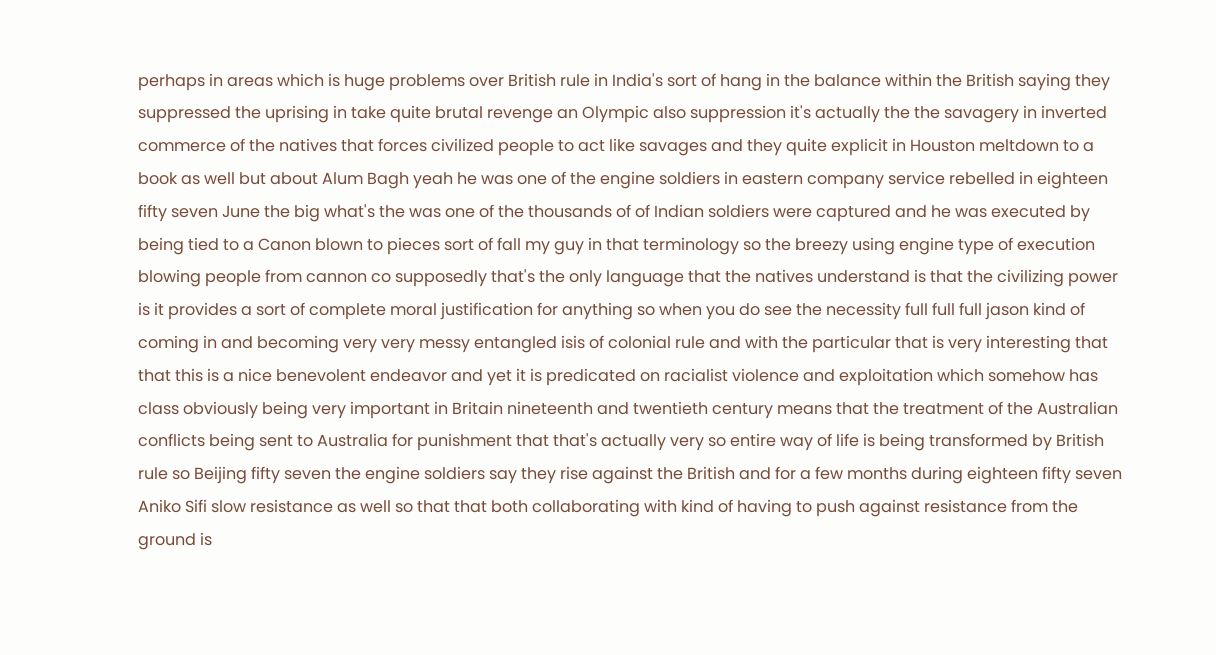perhaps in areas which is huge problems over British rule in India's sort of hang in the balance within the British saying they suppressed the uprising in take quite brutal revenge an Olympic also suppression it's actually the the savagery in inverted commerce of the natives that forces civilized people to act like savages and they quite explicit in Houston meltdown to a book as well but about Alum Bagh yeah he was one of the engine soldiers in eastern company service rebelled in eighteen fifty seven June the big what's the was one of the thousands of of Indian soldiers were captured and he was executed by being tied to a Canon blown to pieces sort of fall my guy in that terminology so the breezy using engine type of execution blowing people from cannon co supposedly that's the only language that the natives understand is that the civilizing power is it provides a sort of complete moral justification for anything so when you do see the necessity full full full jason kind of coming in and becoming very very messy entangled isis of colonial rule and with the particular that is very interesting that that this is a nice benevolent endeavor and yet it is predicated on racialist violence and exploitation which somehow has class obviously being very important in Britain nineteenth and twentieth century means that the treatment of the Australian conflicts being sent to Australia for punishment that that's actually very so entire way of life is being transformed by British rule so Beijing fifty seven the engine soldiers say they rise against the British and for a few months during eighteen fifty seven Aniko Sifi slow resistance as well so that that both collaborating with kind of having to push against resistance from the ground is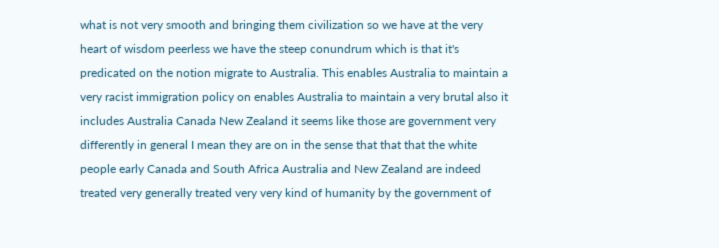what is not very smooth and bringing them civilization so we have at the very heart of wisdom peerless we have the steep conundrum which is that it's predicated on the notion migrate to Australia. This enables Australia to maintain a very racist immigration policy on enables Australia to maintain a very brutal also it includes Australia Canada New Zealand it seems like those are government very differently in general I mean they are on in the sense that that that the white people early Canada and South Africa Australia and New Zealand are indeed treated very generally treated very very kind of humanity by the government of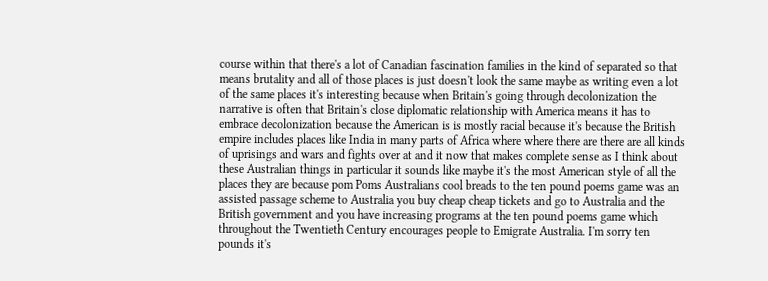course within that there's a lot of Canadian fascination families in the kind of separated so that means brutality and all of those places is just doesn't look the same maybe as writing even a lot of the same places it's interesting because when Britain's going through decolonization the narrative is often that Britain's close diplomatic relationship with America means it has to embrace decolonization because the American is is mostly racial because it's because the British empire includes places like India in many parts of Africa where where there are there are all kinds of uprisings and wars and fights over at and it now that makes complete sense as I think about these Australian things in particular it sounds like maybe it's the most American style of all the places they are because pom Poms Australians cool breads to the ten pound poems game was an assisted passage scheme to Australia you buy cheap cheap tickets and go to Australia and the British government and you have increasing programs at the ten pound poems game which throughout the Twentieth Century encourages people to Emigrate Australia. I'm sorry ten pounds it's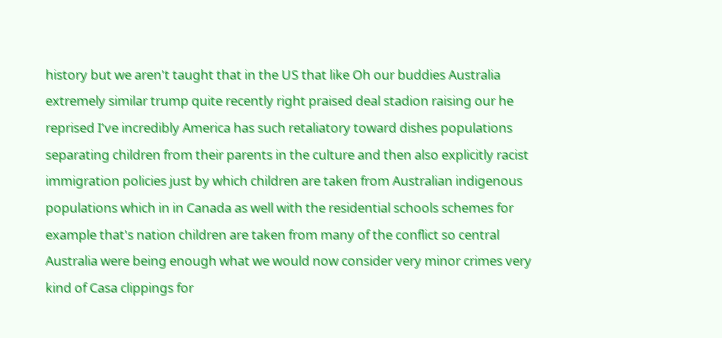history but we aren't taught that in the US that like Oh our buddies Australia extremely similar trump quite recently right praised deal stadion raising our he reprised I've incredibly America has such retaliatory toward dishes populations separating children from their parents in the culture and then also explicitly racist immigration policies just by which children are taken from Australian indigenous populations which in in Canada as well with the residential schools schemes for example that's nation children are taken from many of the conflict so central Australia were being enough what we would now consider very minor crimes very kind of Casa clippings for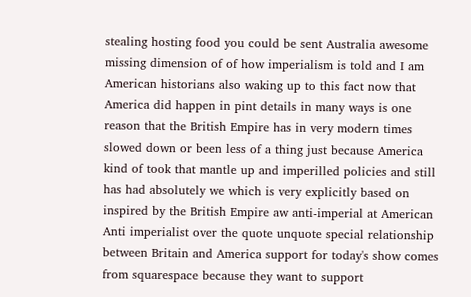stealing hosting food you could be sent Australia awesome missing dimension of of how imperialism is told and I am American historians also waking up to this fact now that America did happen in pint details in many ways is one reason that the British Empire has in very modern times slowed down or been less of a thing just because America kind of took that mantle up and imperilled policies and still has had absolutely we which is very explicitly based on inspired by the British Empire aw anti-imperial at American Anti imperialist over the quote unquote special relationship between Britain and America support for today's show comes from squarespace because they want to support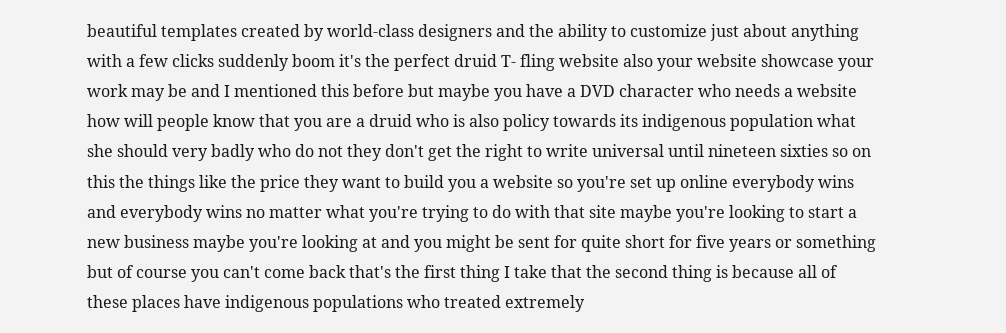beautiful templates created by world-class designers and the ability to customize just about anything with a few clicks suddenly boom it's the perfect druid T- fling website also your website showcase your work may be and I mentioned this before but maybe you have a DVD character who needs a website how will people know that you are a druid who is also policy towards its indigenous population what she should very badly who do not they don't get the right to write universal until nineteen sixties so on this the things like the price they want to build you a website so you're set up online everybody wins and everybody wins no matter what you're trying to do with that site maybe you're looking to start a new business maybe you're looking at and you might be sent for quite short for five years or something but of course you can't come back that's the first thing I take that the second thing is because all of these places have indigenous populations who treated extremely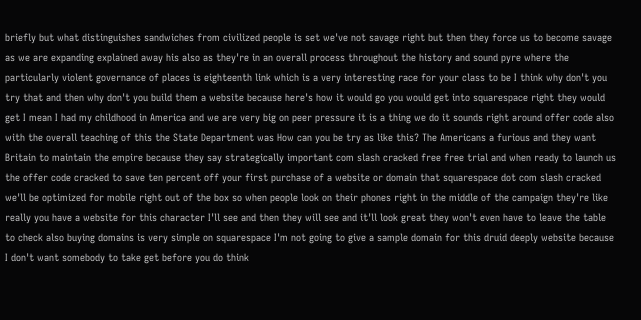briefly but what distinguishes sandwiches from civilized people is set we've not savage right but then they force us to become savage as we are expanding explained away his also as they're in an overall process throughout the history and sound pyre where the particularly violent governance of places is eighteenth link which is a very interesting race for your class to be I think why don't you try that and then why don't you build them a website because here's how it would go you would get into squarespace right they would get I mean I had my childhood in America and we are very big on peer pressure it is a thing we do it sounds right around offer code also with the overall teaching of this the State Department was How can you be try as like this? The Americans a furious and they want Britain to maintain the empire because they say strategically important com slash cracked free free trial and when ready to launch us the offer code cracked to save ten percent off your first purchase of a website or domain that squarespace dot com slash cracked we'll be optimized for mobile right out of the box so when people look on their phones right in the middle of the campaign they're like really you have a website for this character I'll see and then they will see and it'll look great they won't even have to leave the table to check also buying domains is very simple on squarespace I'm not going to give a sample domain for this druid deeply website because I don't want somebody to take get before you do think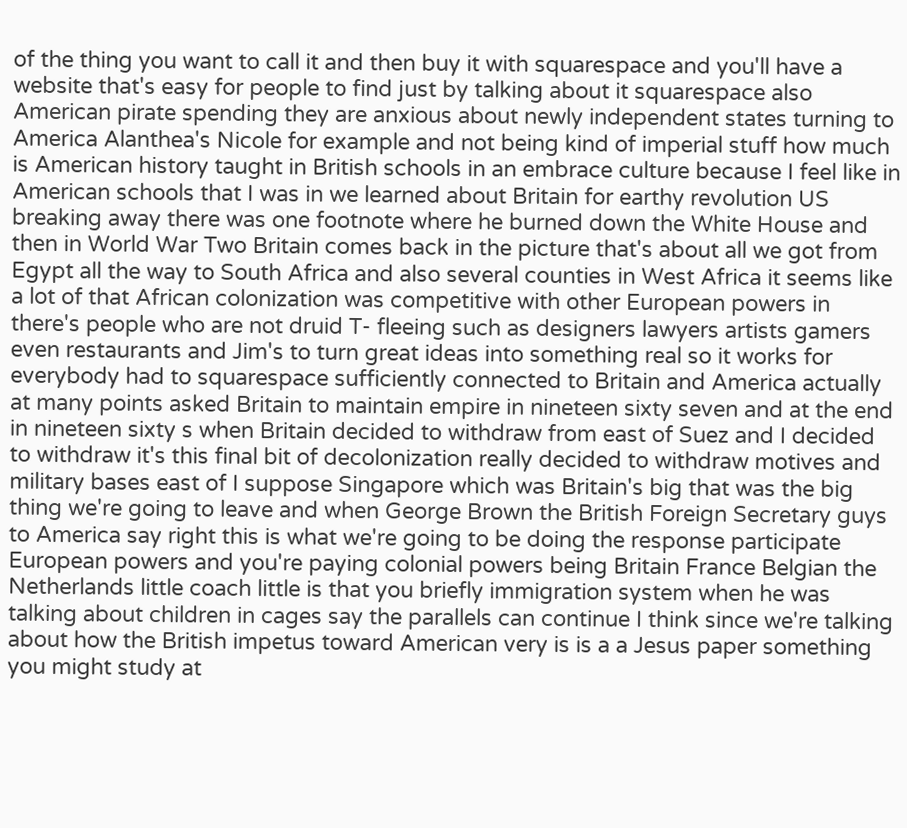of the thing you want to call it and then buy it with squarespace and you'll have a website that's easy for people to find just by talking about it squarespace also American pirate spending they are anxious about newly independent states turning to America Alanthea's Nicole for example and not being kind of imperial stuff how much is American history taught in British schools in an embrace culture because I feel like in American schools that I was in we learned about Britain for earthy revolution US breaking away there was one footnote where he burned down the White House and then in World War Two Britain comes back in the picture that's about all we got from Egypt all the way to South Africa and also several counties in West Africa it seems like a lot of that African colonization was competitive with other European powers in there's people who are not druid T- fleeing such as designers lawyers artists gamers even restaurants and Jim's to turn great ideas into something real so it works for everybody had to squarespace sufficiently connected to Britain and America actually at many points asked Britain to maintain empire in nineteen sixty seven and at the end in nineteen sixty s when Britain decided to withdraw from east of Suez and I decided to withdraw it's this final bit of decolonization really decided to withdraw motives and military bases east of I suppose Singapore which was Britain's big that was the big thing we're going to leave and when George Brown the British Foreign Secretary guys to America say right this is what we're going to be doing the response participate European powers and you're paying colonial powers being Britain France Belgian the Netherlands little coach little is that you briefly immigration system when he was talking about children in cages say the parallels can continue I think since we're talking about how the British impetus toward American very is is a a Jesus paper something you might study at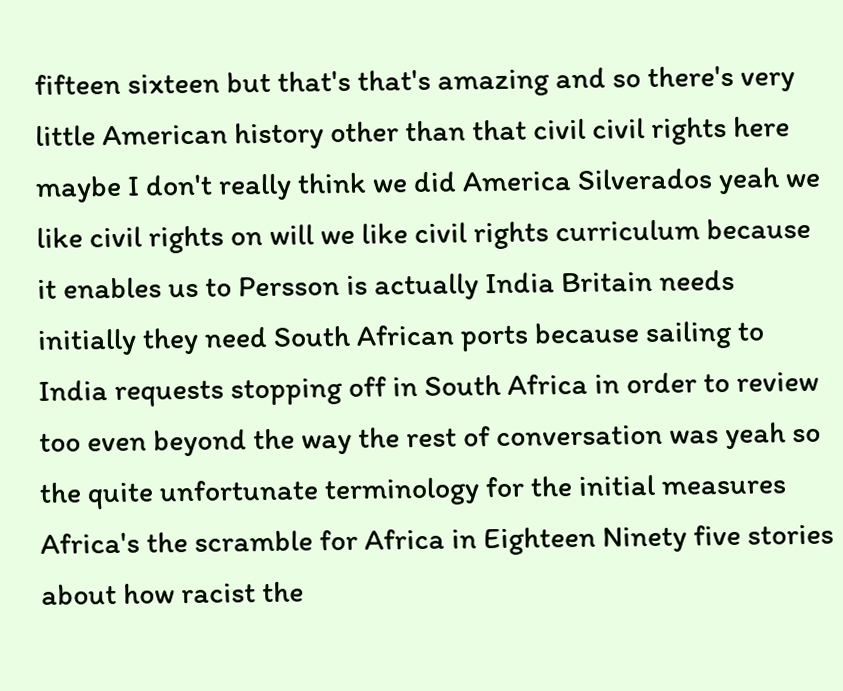fifteen sixteen but that's that's amazing and so there's very little American history other than that civil civil rights here maybe I don't really think we did America Silverados yeah we like civil rights on will we like civil rights curriculum because it enables us to Persson is actually India Britain needs initially they need South African ports because sailing to India requests stopping off in South Africa in order to review too even beyond the way the rest of conversation was yeah so the quite unfortunate terminology for the initial measures Africa's the scramble for Africa in Eighteen Ninety five stories about how racist the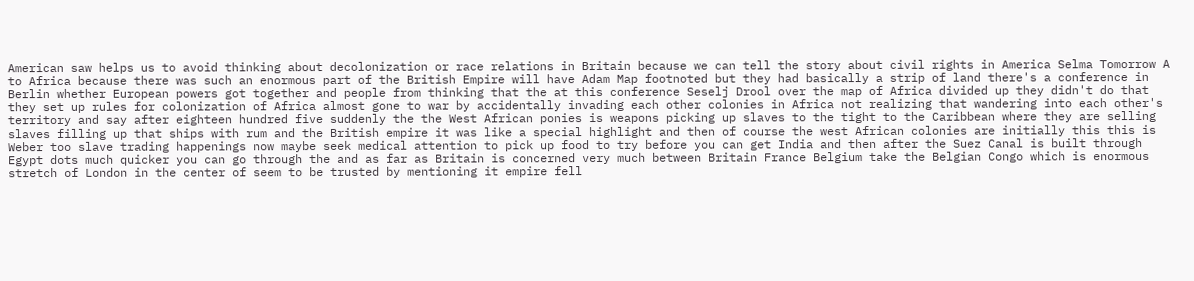American saw helps us to avoid thinking about decolonization or race relations in Britain because we can tell the story about civil rights in America Selma Tomorrow A to Africa because there was such an enormous part of the British Empire will have Adam Map footnoted but they had basically a strip of land there's a conference in Berlin whether European powers got together and people from thinking that the at this conference Seselj Drool over the map of Africa divided up they didn't do that they set up rules for colonization of Africa almost gone to war by accidentally invading each other colonies in Africa not realizing that wandering into each other's territory and say after eighteen hundred five suddenly the the West African ponies is weapons picking up slaves to the tight to the Caribbean where they are selling slaves filling up that ships with rum and the British empire it was like a special highlight and then of course the west African colonies are initially this this is Weber too slave trading happenings now maybe seek medical attention to pick up food to try before you can get India and then after the Suez Canal is built through Egypt dots much quicker you can go through the and as far as Britain is concerned very much between Britain France Belgium take the Belgian Congo which is enormous stretch of London in the center of seem to be trusted by mentioning it empire fell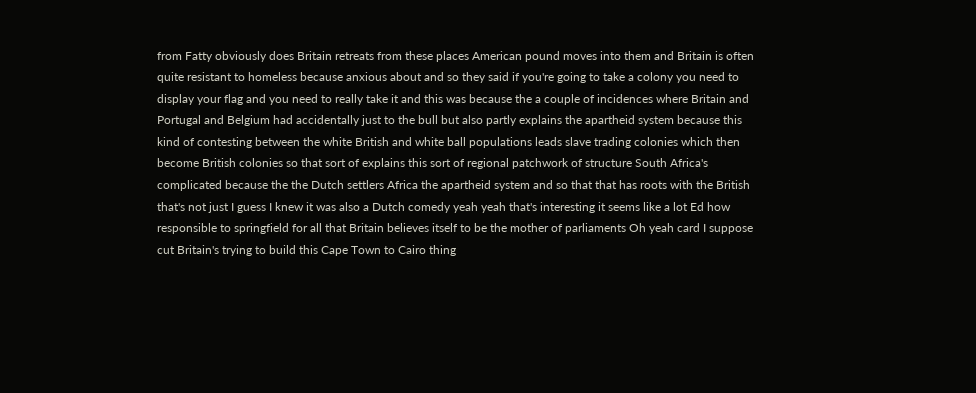from Fatty obviously does Britain retreats from these places American pound moves into them and Britain is often quite resistant to homeless because anxious about and so they said if you're going to take a colony you need to display your flag and you need to really take it and this was because the a couple of incidences where Britain and Portugal and Belgium had accidentally just to the bull but also partly explains the apartheid system because this kind of contesting between the white British and white ball populations leads slave trading colonies which then become British colonies so that sort of explains this sort of regional patchwork of structure South Africa's complicated because the the Dutch settlers Africa the apartheid system and so that that has roots with the British that's not just I guess I knew it was also a Dutch comedy yeah yeah that's interesting it seems like a lot Ed how responsible to springfield for all that Britain believes itself to be the mother of parliaments Oh yeah card I suppose cut Britain's trying to build this Cape Town to Cairo thing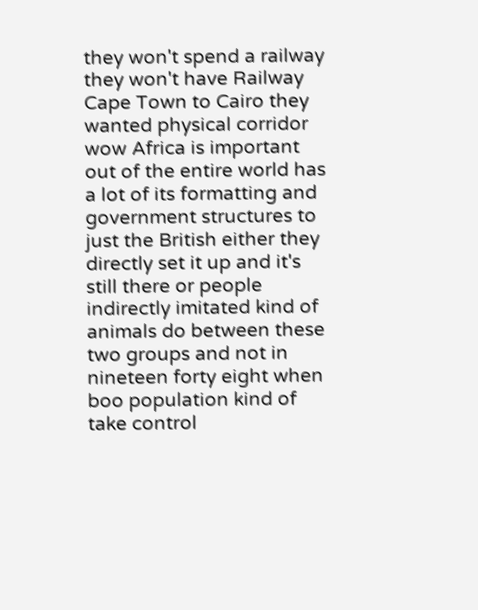they won't spend a railway they won't have Railway Cape Town to Cairo they wanted physical corridor wow Africa is important out of the entire world has a lot of its formatting and government structures to just the British either they directly set it up and it's still there or people indirectly imitated kind of animals do between these two groups and not in nineteen forty eight when boo population kind of take control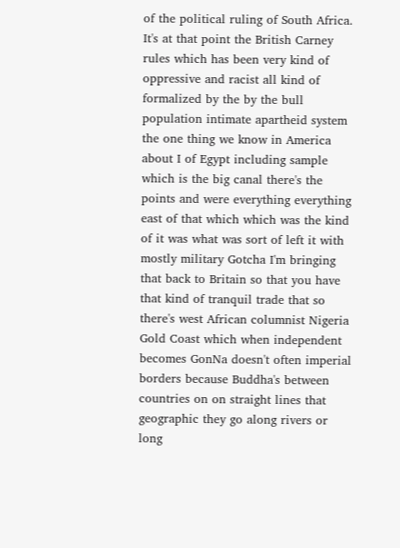of the political ruling of South Africa. It's at that point the British Carney rules which has been very kind of oppressive and racist all kind of formalized by the by the bull population intimate apartheid system the one thing we know in America about I of Egypt including sample which is the big canal there's the points and were everything everything east of that which which was the kind of it was what was sort of left it with mostly military Gotcha I'm bringing that back to Britain so that you have that kind of tranquil trade that so there's west African columnist Nigeria Gold Coast which when independent becomes GonNa doesn't often imperial borders because Buddha's between countries on on straight lines that geographic they go along rivers or long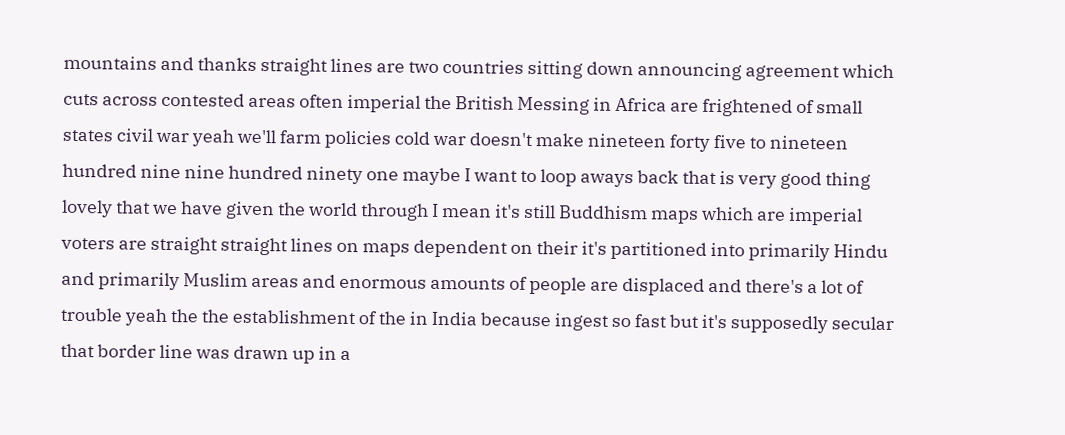mountains and thanks straight lines are two countries sitting down announcing agreement which cuts across contested areas often imperial the British Messing in Africa are frightened of small states civil war yeah we'll farm policies cold war doesn't make nineteen forty five to nineteen hundred nine nine hundred ninety one maybe I want to loop aways back that is very good thing lovely that we have given the world through I mean it's still Buddhism maps which are imperial voters are straight straight lines on maps dependent on their it's partitioned into primarily Hindu and primarily Muslim areas and enormous amounts of people are displaced and there's a lot of trouble yeah the the establishment of the in India because ingest so fast but it's supposedly secular that border line was drawn up in a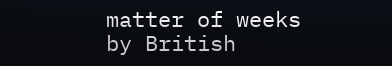matter of weeks by British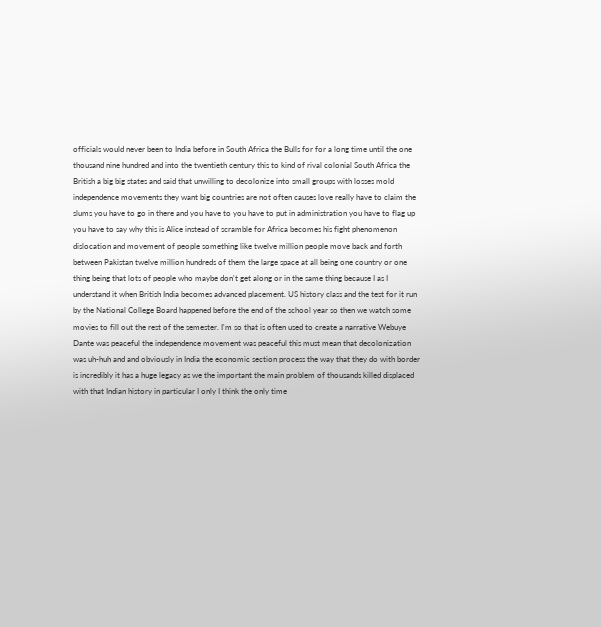officials would never been to India before in South Africa the Bulls for for a long time until the one thousand nine hundred and into the twentieth century this to kind of rival colonial South Africa the British a big big states and said that unwilling to decolonize into small groups with losses mold independence movements they want big countries are not often causes love really have to claim the slums you have to go in there and you have to you have to put in administration you have to flag up you have to say why this is Alice instead of scramble for Africa becomes his fight phenomenon dislocation and movement of people something like twelve million people move back and forth between Pakistan twelve million hundreds of them the large space at all being one country or one thing being that lots of people who maybe don't get along or in the same thing because I as I understand it when British India becomes advanced placement. US history class and the test for it run by the National College Board happened before the end of the school year so then we watch some movies to fill out the rest of the semester. I'm so that is often used to create a narrative Webuye Dante was peaceful the independence movement was peaceful this must mean that decolonization was uh-huh and and obviously in India the economic section process the way that they do with border is incredibly it has a huge legacy as we the important the main problem of thousands killed displaced with that Indian history in particular I only I think the only time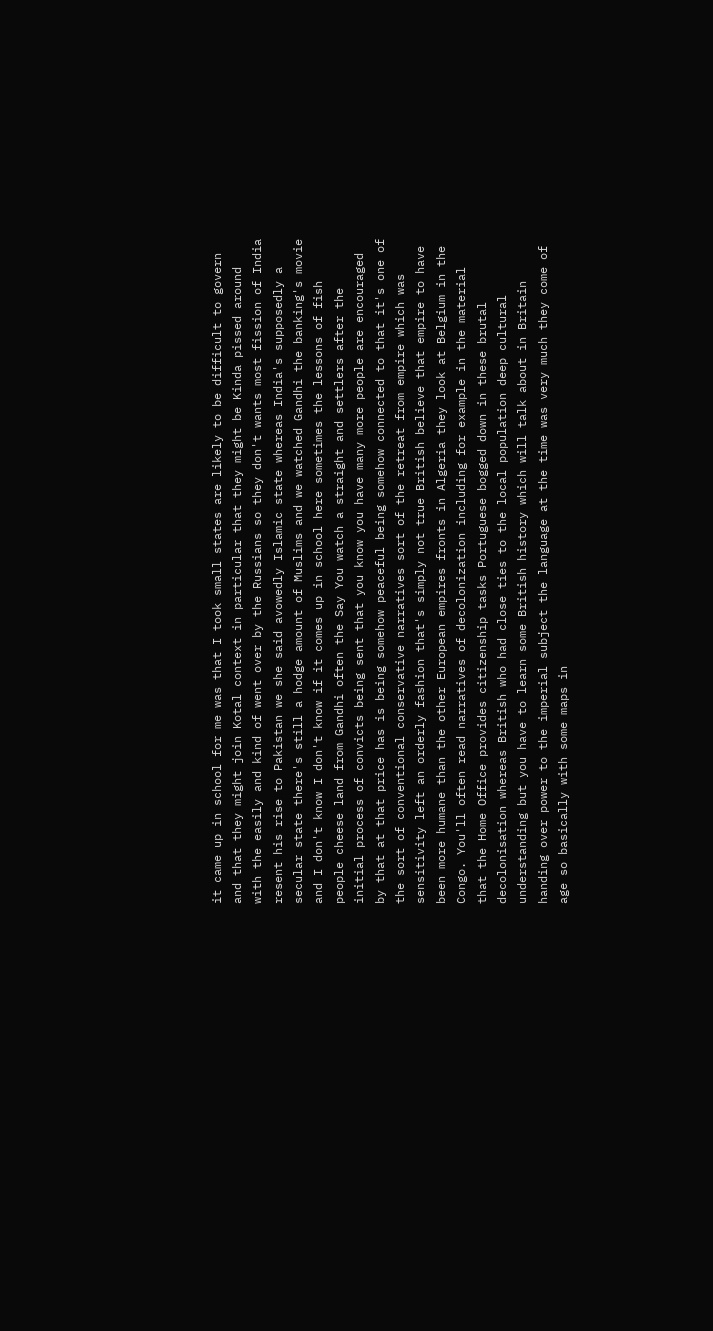it came up in school for me was that I took small states are likely to be difficult to govern and that they might join Kotal context in particular that they might be Kinda pissed around with the easily and kind of went over by the Russians so they don't wants most fission of India resent his rise to Pakistan we she said avowedly Islamic state whereas India's supposedly a secular state there's still a hodge amount of Muslims and we watched Gandhi the banking's movie and I don't know I don't know if it comes up in school here sometimes the lessons of fish people cheese land from Gandhi often the Say You watch a straight and settlers after the initial process of convicts being sent that you know you have many more people are encouraged by that at that price has is being somehow peaceful being somehow connected to that it's one of the sort of conventional conservative narratives sort of the retreat from empire which was sensitivity left an orderly fashion that's simply not true British believe that empire to have been more humane than the other European empires fronts in Algeria they look at Belgium in the Congo. You'll often read narratives of decolonization including for example in the material that the Home Office provides citizenship tasks Portuguese bogged down in these brutal decolonisation whereas British who had close ties to the local population deep cultural understanding but you have to learn some British history which will talk about in Britain handing over power to the imperial subject the language at the time was very much they come of age so basically with some maps in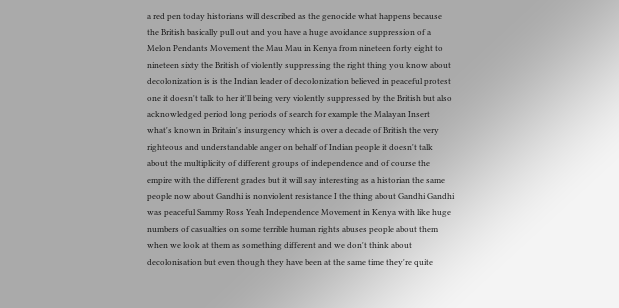a red pen today historians will described as the genocide what happens because the British basically pull out and you have a huge avoidance suppression of a Melon Pendants Movement the Mau Mau in Kenya from nineteen forty eight to nineteen sixty the British of violently suppressing the right thing you know about decolonization is is the Indian leader of decolonization believed in peaceful protest one it doesn't talk to her it'll being very violently suppressed by the British but also acknowledged period long periods of search for example the Malayan Insert what's known in Britain's insurgency which is over a decade of British the very righteous and understandable anger on behalf of Indian people it doesn't talk about the multiplicity of different groups of independence and of course the empire with the different grades but it will say interesting as a historian the same people now about Gandhi is nonviolent resistance I the thing about Gandhi Gandhi was peaceful Sammy Ross Yeah Independence Movement in Kenya with like huge numbers of casualties on some terrible human rights abuses people about them when we look at them as something different and we don't think about decolonisation but even though they have been at the same time they're quite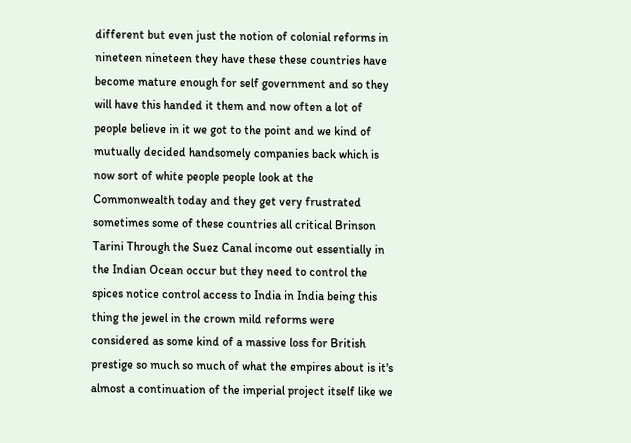different but even just the notion of colonial reforms in nineteen nineteen they have these these countries have become mature enough for self government and so they will have this handed it them and now often a lot of people believe in it we got to the point and we kind of mutually decided handsomely companies back which is now sort of white people people look at the Commonwealth today and they get very frustrated sometimes some of these countries all critical Brinson Tarini Through the Suez Canal income out essentially in the Indian Ocean occur but they need to control the spices notice control access to India in India being this thing the jewel in the crown mild reforms were considered as some kind of a massive loss for British prestige so much so much of what the empires about is it's almost a continuation of the imperial project itself like we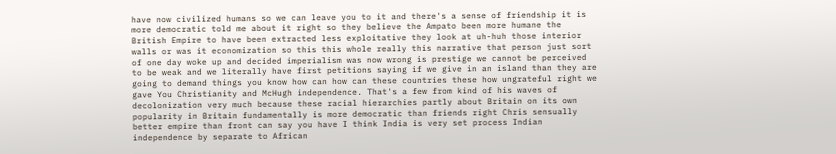have now civilized humans so we can leave you to it and there's a sense of friendship it is more democratic told me about it right so they believe the Ampato been more humane the British Empire to have been extracted less exploitative they look at uh-huh those interior walls or was it economization so this this whole really this narrative that person just sort of one day woke up and decided imperialism was now wrong is prestige we cannot be perceived to be weak and we literally have first petitions saying if we give in an island than they are going to demand things you know how can how can these countries these how ungrateful right we gave You Christianity and McHugh independence. That's a few from kind of his waves of decolonization very much because these racial hierarchies partly about Britain on its own popularity in Britain fundamentally is more democratic than friends right Chris sensually better empire than front can say you have I think India is very set process Indian independence by separate to African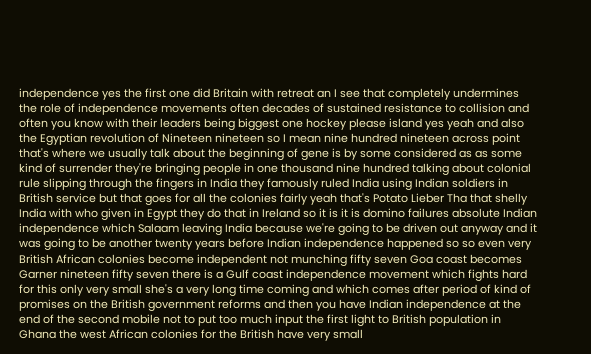independence yes the first one did Britain with retreat an I see that completely undermines the role of independence movements often decades of sustained resistance to collision and often you know with their leaders being biggest one hockey please island yes yeah and also the Egyptian revolution of Nineteen nineteen so I mean nine hundred nineteen across point that's where we usually talk about the beginning of gene is by some considered as as some kind of surrender they're bringing people in one thousand nine hundred talking about colonial rule slipping through the fingers in India they famously ruled India using Indian soldiers in British service but that goes for all the colonies fairly yeah that's Potato Lieber Tha that shelly India with who given in Egypt they do that in Ireland so it is it is domino failures absolute Indian independence which Salaam leaving India because we're going to be driven out anyway and it was going to be another twenty years before Indian independence happened so so even very British African colonies become independent not munching fifty seven Goa coast becomes Garner nineteen fifty seven there is a Gulf coast independence movement which fights hard for this only very small she's a very long time coming and which comes after period of kind of promises on the British government reforms and then you have Indian independence at the end of the second mobile not to put too much input the first light to British population in Ghana the west African colonies for the British have very small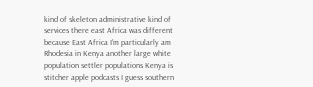kind of skeleton administrative kind of services there east Africa was different because East Africa I'm particularly am Rhodesia in Kenya another large white population settler populations Kenya is stitcher apple podcasts I guess southern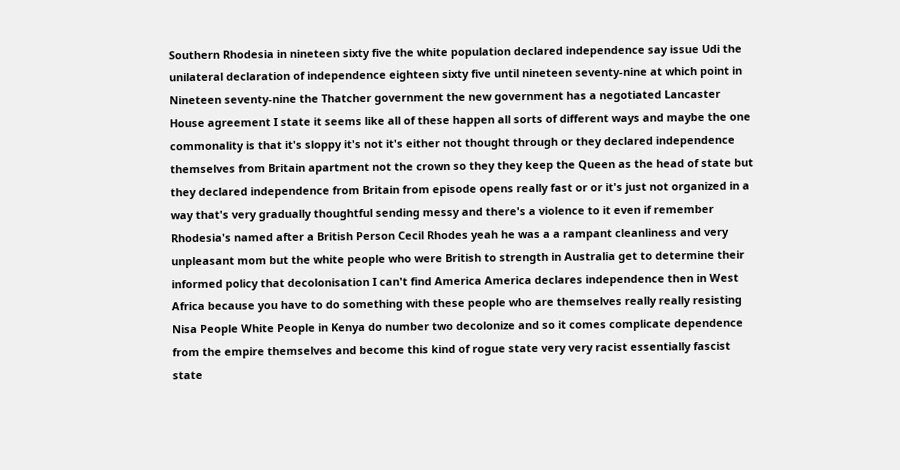Southern Rhodesia in nineteen sixty five the white population declared independence say issue Udi the unilateral declaration of independence eighteen sixty five until nineteen seventy-nine at which point in Nineteen seventy-nine the Thatcher government the new government has a negotiated Lancaster House agreement I state it seems like all of these happen all sorts of different ways and maybe the one commonality is that it's sloppy it's not it's either not thought through or they declared independence themselves from Britain apartment not the crown so they they keep the Queen as the head of state but they declared independence from Britain from episode opens really fast or or it's just not organized in a way that's very gradually thoughtful sending messy and there's a violence to it even if remember Rhodesia's named after a British Person Cecil Rhodes yeah he was a a rampant cleanliness and very unpleasant mom but the white people who were British to strength in Australia get to determine their informed policy that decolonisation I can't find America America declares independence then in West Africa because you have to do something with these people who are themselves really really resisting Nisa People White People in Kenya do number two decolonize and so it comes complicate dependence from the empire themselves and become this kind of rogue state very very racist essentially fascist state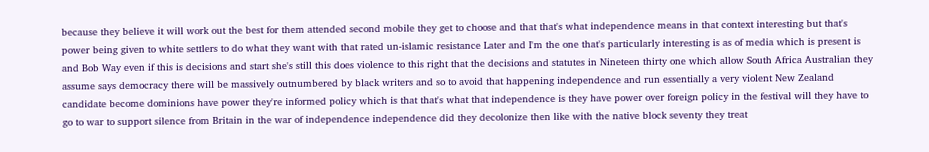because they believe it will work out the best for them attended second mobile they get to choose and that that's what independence means in that context interesting but that's power being given to white settlers to do what they want with that rated un-islamic resistance Later and I'm the one that's particularly interesting is as of media which is present is and Bob Way even if this is decisions and start she's still this does violence to this right that the decisions and statutes in Nineteen thirty one which allow South Africa Australian they assume says democracy there will be massively outnumbered by black writers and so to avoid that happening independence and run essentially a very violent New Zealand candidate become dominions have power they're informed policy which is that that's what that independence is they have power over foreign policy in the festival will they have to go to war to support silence from Britain in the war of independence independence did they decolonize then like with the native block seventy they treat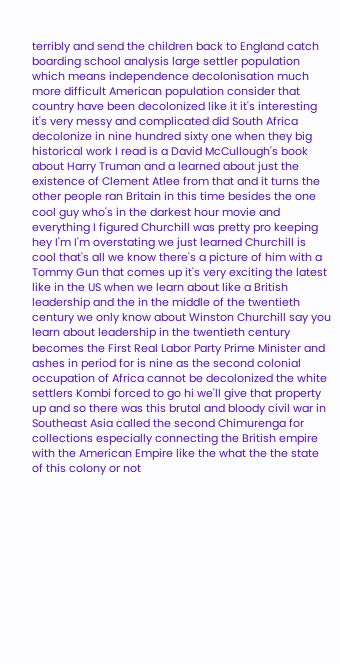terribly and send the children back to England catch boarding school analysis large settler population which means independence decolonisation much more difficult American population consider that country have been decolonized like it it's interesting it's very messy and complicated did South Africa decolonize in nine hundred sixty one when they big historical work I read is a David McCullough's book about Harry Truman and a learned about just the existence of Clement Atlee from that and it turns the other people ran Britain in this time besides the one cool guy who's in the darkest hour movie and everything I figured Churchill was pretty pro keeping hey I'm I'm overstating we just learned Churchill is cool that's all we know there's a picture of him with a Tommy Gun that comes up it's very exciting the latest like in the US when we learn about like a British leadership and the in the middle of the twentieth century we only know about Winston Churchill say you learn about leadership in the twentieth century becomes the First Real Labor Party Prime Minister and ashes in period for is nine as the second colonial occupation of Africa cannot be decolonized the white settlers Kombi forced to go hi we'll give that property up and so there was this brutal and bloody civil war in Southeast Asia called the second Chimurenga for collections especially connecting the British empire with the American Empire like the what the the state of this colony or not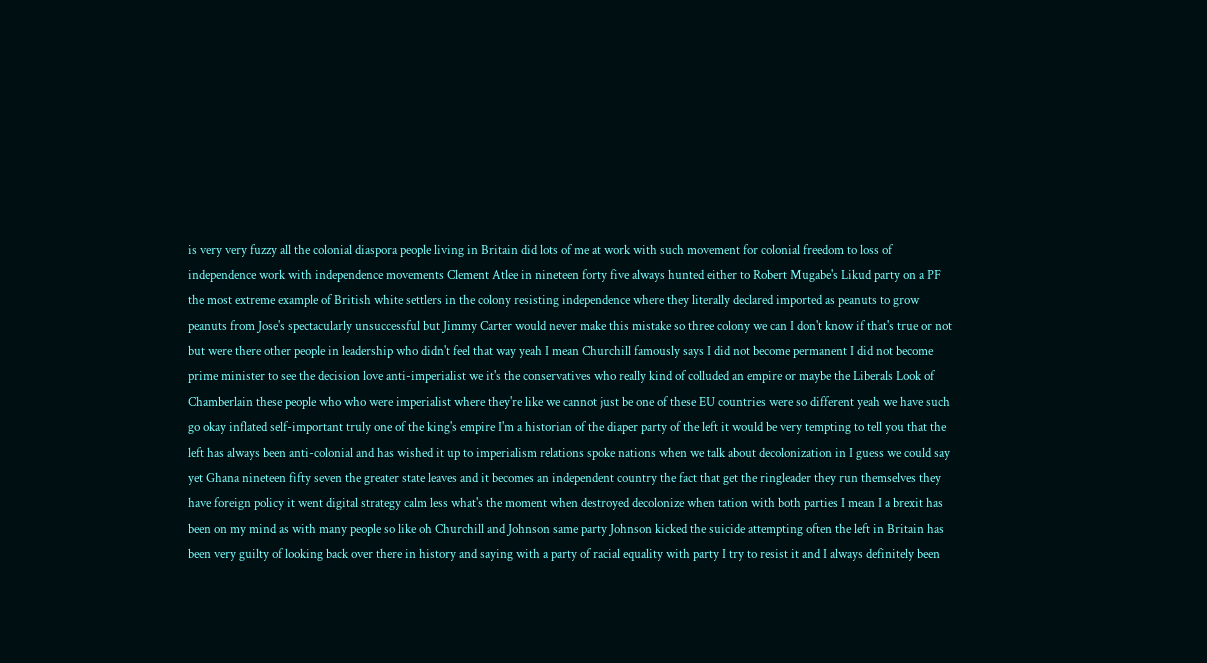is very very fuzzy all the colonial diaspora people living in Britain did lots of me at work with such movement for colonial freedom to loss of independence work with independence movements Clement Atlee in nineteen forty five always hunted either to Robert Mugabe's Likud party on a PF the most extreme example of British white settlers in the colony resisting independence where they literally declared imported as peanuts to grow peanuts from Jose's spectacularly unsuccessful but Jimmy Carter would never make this mistake so three colony we can I don't know if that's true or not but were there other people in leadership who didn't feel that way yeah I mean Churchill famously says I did not become permanent I did not become prime minister to see the decision love anti-imperialist we it's the conservatives who really kind of colluded an empire or maybe the Liberals Look of Chamberlain these people who who were imperialist where they're like we cannot just be one of these EU countries were so different yeah we have such go okay inflated self-important truly one of the king's empire I'm a historian of the diaper party of the left it would be very tempting to tell you that the left has always been anti-colonial and has wished it up to imperialism relations spoke nations when we talk about decolonization in I guess we could say yet Ghana nineteen fifty seven the greater state leaves and it becomes an independent country the fact that get the ringleader they run themselves they have foreign policy it went digital strategy calm less what's the moment when destroyed decolonize when tation with both parties I mean I a brexit has been on my mind as with many people so like oh Churchill and Johnson same party Johnson kicked the suicide attempting often the left in Britain has been very guilty of looking back over there in history and saying with a party of racial equality with party I try to resist it and I always definitely been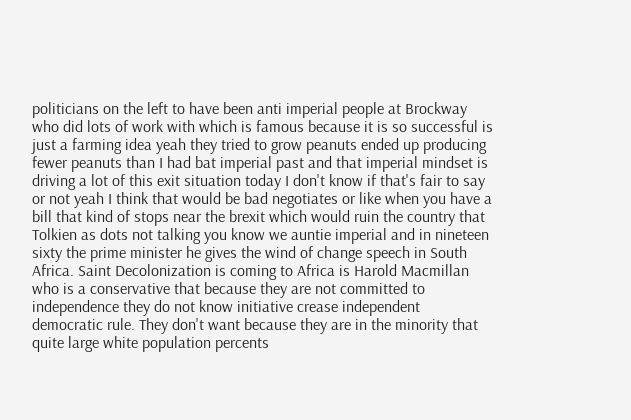politicians on the left to have been anti imperial people at Brockway who did lots of work with which is famous because it is so successful is just a farming idea yeah they tried to grow peanuts ended up producing fewer peanuts than I had bat imperial past and that imperial mindset is driving a lot of this exit situation today I don't know if that's fair to say or not yeah I think that would be bad negotiates or like when you have a bill that kind of stops near the brexit which would ruin the country that Tolkien as dots not talking you know we auntie imperial and in nineteen sixty the prime minister he gives the wind of change speech in South Africa. Saint Decolonization is coming to Africa is Harold Macmillan who is a conservative that because they are not committed to independence they do not know initiative crease independent democratic rule. They don't want because they are in the minority that quite large white population percents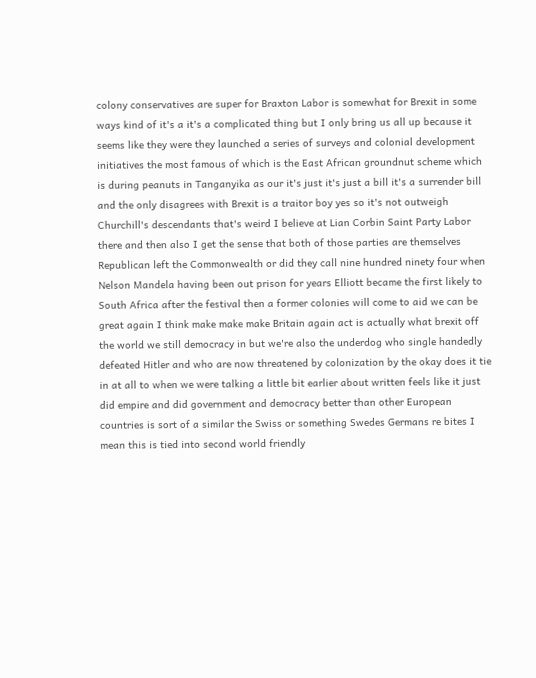colony conservatives are super for Braxton Labor is somewhat for Brexit in some ways kind of it's a it's a complicated thing but I only bring us all up because it seems like they were they launched a series of surveys and colonial development initiatives the most famous of which is the East African groundnut scheme which is during peanuts in Tanganyika as our it's just it's just a bill it's a surrender bill and the only disagrees with Brexit is a traitor boy yes so it's not outweigh Churchill's descendants that's weird I believe at Lian Corbin Saint Party Labor there and then also I get the sense that both of those parties are themselves Republican left the Commonwealth or did they call nine hundred ninety four when Nelson Mandela having been out prison for years Elliott became the first likely to South Africa after the festival then a former colonies will come to aid we can be great again I think make make make Britain again act is actually what brexit off the world we still democracy in but we're also the underdog who single handedly defeated Hitler and who are now threatened by colonization by the okay does it tie in at all to when we were talking a little bit earlier about written feels like it just did empire and did government and democracy better than other European countries is sort of a similar the Swiss or something Swedes Germans re bites I mean this is tied into second world friendly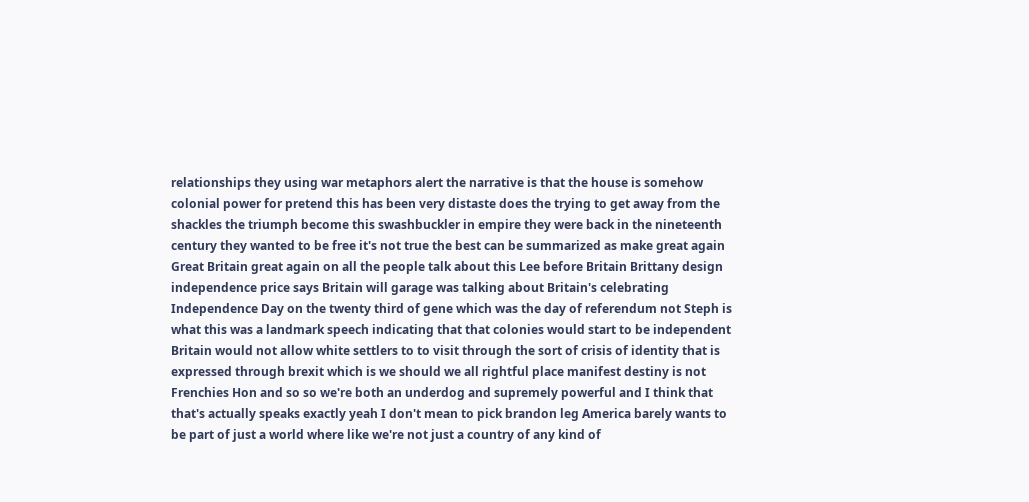relationships they using war metaphors alert the narrative is that the house is somehow colonial power for pretend this has been very distaste does the trying to get away from the shackles the triumph become this swashbuckler in empire they were back in the nineteenth century they wanted to be free it's not true the best can be summarized as make great again Great Britain great again on all the people talk about this Lee before Britain Brittany design independence price says Britain will garage was talking about Britain's celebrating Independence Day on the twenty third of gene which was the day of referendum not Steph is what this was a landmark speech indicating that that colonies would start to be independent Britain would not allow white settlers to to visit through the sort of crisis of identity that is expressed through brexit which is we should we all rightful place manifest destiny is not Frenchies Hon and so so we're both an underdog and supremely powerful and I think that that's actually speaks exactly yeah I don't mean to pick brandon leg America barely wants to be part of just a world where like we're not just a country of any kind of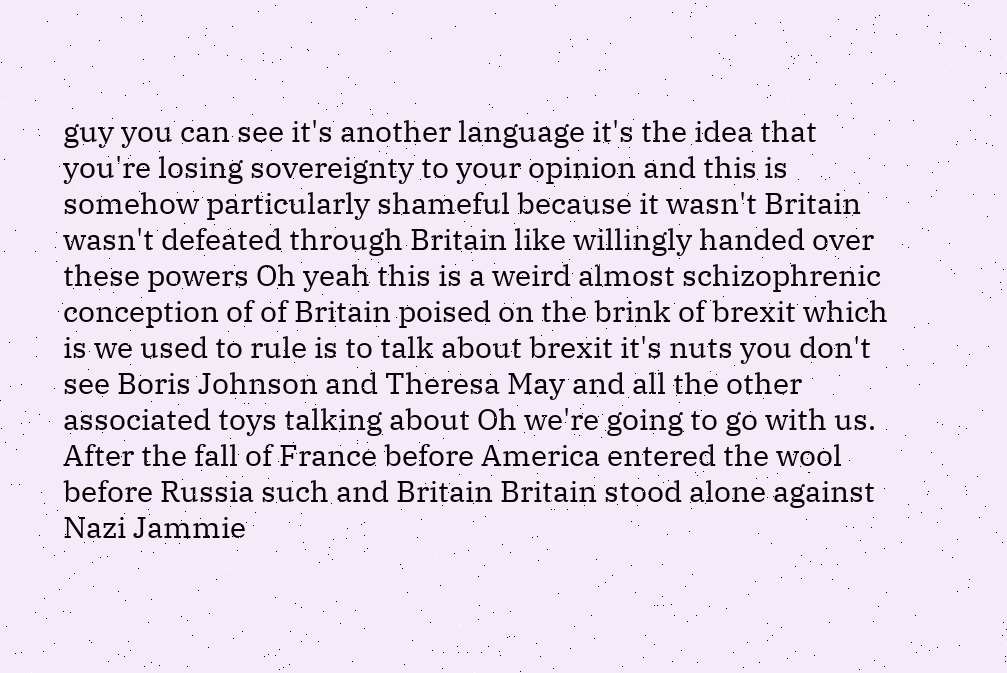guy you can see it's another language it's the idea that you're losing sovereignty to your opinion and this is somehow particularly shameful because it wasn't Britain wasn't defeated through Britain like willingly handed over these powers Oh yeah this is a weird almost schizophrenic conception of of Britain poised on the brink of brexit which is we used to rule is to talk about brexit it's nuts you don't see Boris Johnson and Theresa May and all the other associated toys talking about Oh we're going to go with us. After the fall of France before America entered the wool before Russia such and Britain Britain stood alone against Nazi Jammie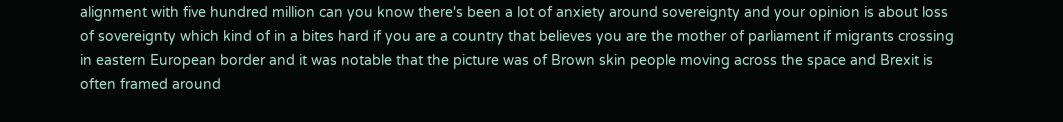alignment with five hundred million can you know there's been a lot of anxiety around sovereignty and your opinion is about loss of sovereignty which kind of in a bites hard if you are a country that believes you are the mother of parliament if migrants crossing in eastern European border and it was notable that the picture was of Brown skin people moving across the space and Brexit is often framed around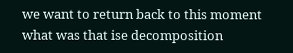we want to return back to this moment what was that ise decomposition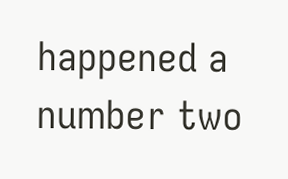happened a number two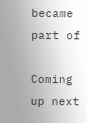became part of

Coming up next